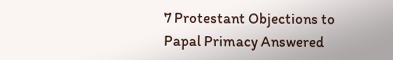7 Protestant Objections to Papal Primacy Answered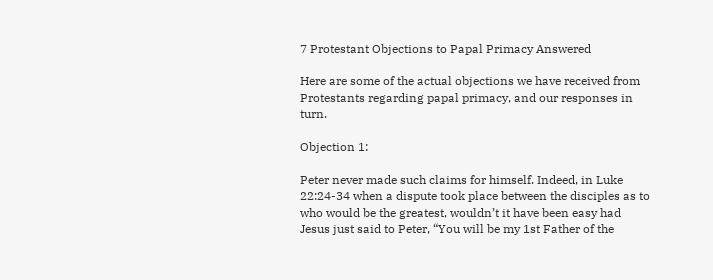7 Protestant Objections to Papal Primacy Answered

Here are some of the actual objections we have received from Protestants regarding papal primacy, and our responses in turn.

Objection 1:

Peter never made such claims for himself. Indeed, in Luke 22:24-34 when a dispute took place between the disciples as to who would be the greatest, wouldn’t it have been easy had Jesus just said to Peter, “You will be my 1st Father of the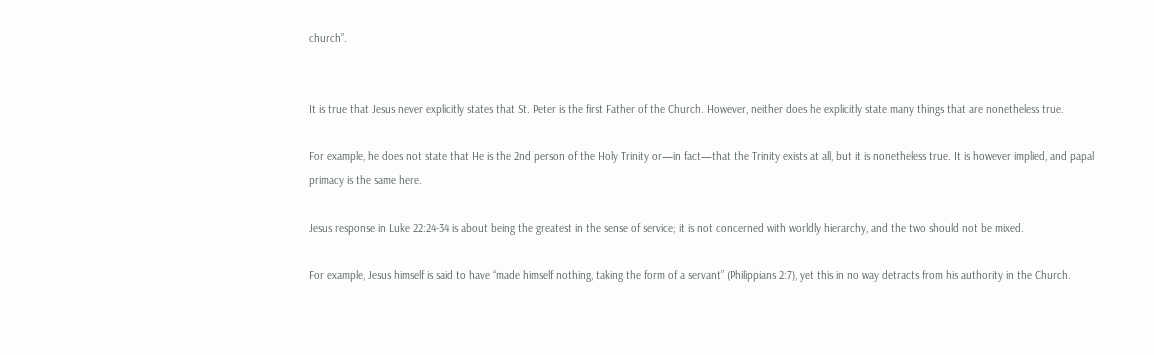church”.


It is true that Jesus never explicitly states that St. Peter is the first Father of the Church. However, neither does he explicitly state many things that are nonetheless true.

For example, he does not state that He is the 2nd person of the Holy Trinity or—in fact—that the Trinity exists at all, but it is nonetheless true. It is however implied, and papal primacy is the same here.

Jesus response in Luke 22:24-34 is about being the greatest in the sense of service; it is not concerned with worldly hierarchy, and the two should not be mixed.

For example, Jesus himself is said to have “made himself nothing, taking the form of a servant” (Philippians 2:7), yet this in no way detracts from his authority in the Church.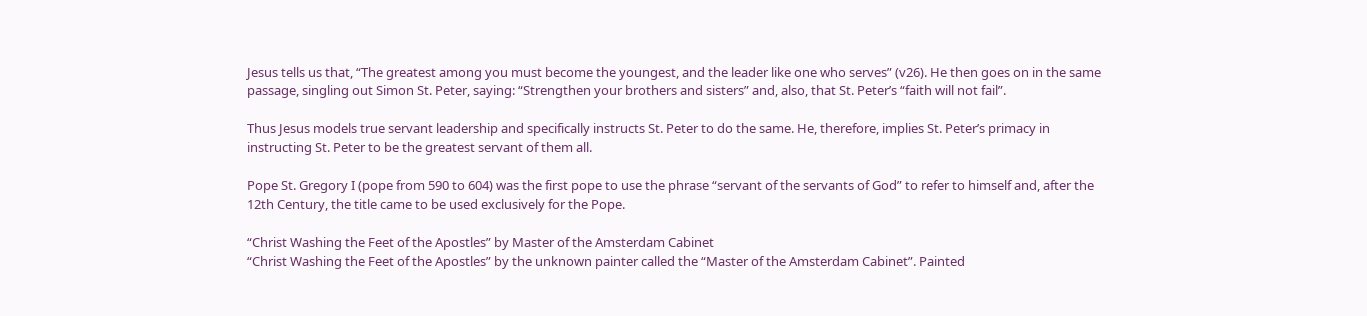Jesus tells us that, “The greatest among you must become the youngest, and the leader like one who serves” (v26). He then goes on in the same passage, singling out Simon St. Peter, saying: “Strengthen your brothers and sisters” and, also, that St. Peter’s “faith will not fail”.

Thus Jesus models true servant leadership and specifically instructs St. Peter to do the same. He, therefore, implies St. Peter’s primacy in instructing St. Peter to be the greatest servant of them all.

Pope St. Gregory I (pope from 590 to 604) was the first pope to use the phrase “servant of the servants of God” to refer to himself and, after the 12th Century, the title came to be used exclusively for the Pope.

“Christ Washing the Feet of the Apostles” by Master of the Amsterdam Cabinet
“Christ Washing the Feet of the Apostles” by the unknown painter called the “Master of the Amsterdam Cabinet”. Painted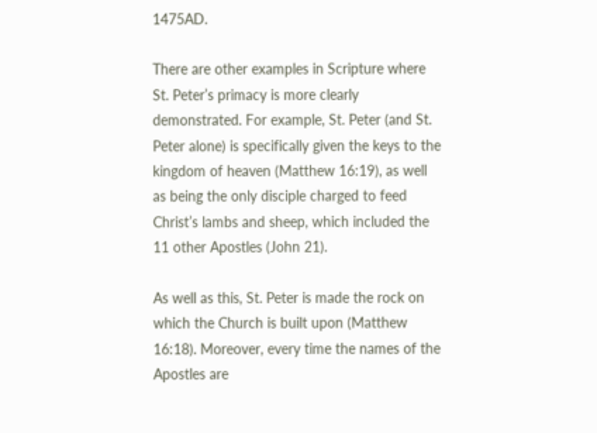1475AD.

There are other examples in Scripture where St. Peter’s primacy is more clearly demonstrated. For example, St. Peter (and St. Peter alone) is specifically given the keys to the kingdom of heaven (Matthew 16:19), as well as being the only disciple charged to feed Christ’s lambs and sheep, which included the 11 other Apostles (John 21).

As well as this, St. Peter is made the rock on which the Church is built upon (Matthew 16:18). Moreover, every time the names of the Apostles are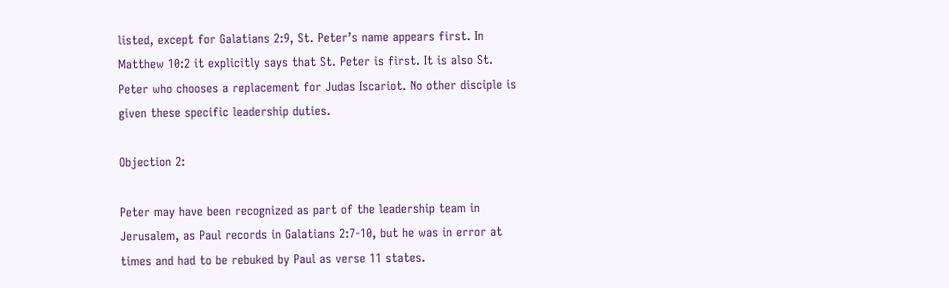listed, except for Galatians 2:9, St. Peter’s name appears first. In Matthew 10:2 it explicitly says that St. Peter is first. It is also St. Peter who chooses a replacement for Judas Iscariot. No other disciple is given these specific leadership duties.

Objection 2:

Peter may have been recognized as part of the leadership team in Jerusalem, as Paul records in Galatians 2:7-10, but he was in error at times and had to be rebuked by Paul as verse 11 states.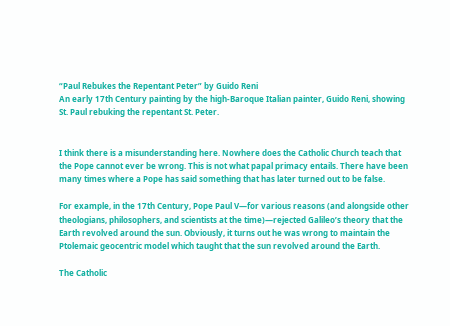“Paul Rebukes the Repentant Peter” by Guido Reni
An early 17th Century painting by the high-Baroque Italian painter, Guido Reni, showing St. Paul rebuking the repentant St. Peter.


I think there is a misunderstanding here. Nowhere does the Catholic Church teach that the Pope cannot ever be wrong. This is not what papal primacy entails. There have been many times where a Pope has said something that has later turned out to be false.

For example, in the 17th Century, Pope Paul V—for various reasons (and alongside other theologians, philosophers, and scientists at the time)—rejected Galileo’s theory that the Earth revolved around the sun. Obviously, it turns out he was wrong to maintain the Ptolemaic geocentric model which taught that the sun revolved around the Earth.

The Catholic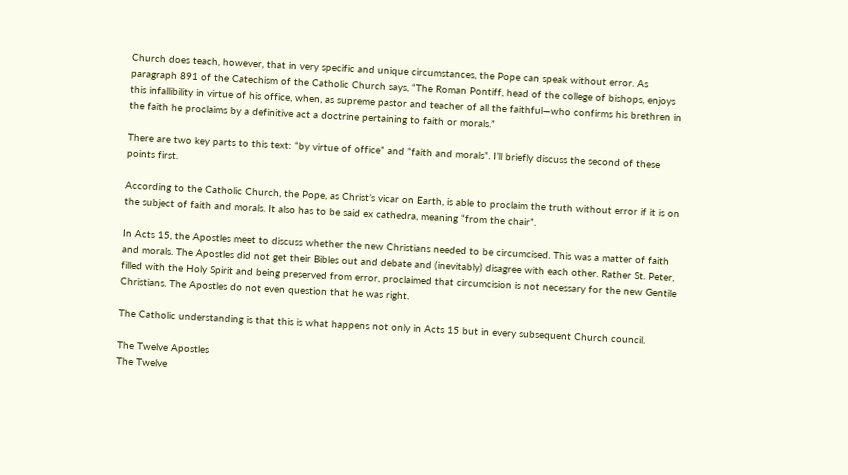Church does teach, however, that in very specific and unique circumstances, the Pope can speak without error. As paragraph 891 of the Catechism of the Catholic Church says, “The Roman Pontiff, head of the college of bishops, enjoys this infallibility in virtue of his office, when, as supreme pastor and teacher of all the faithful—who confirms his brethren in the faith he proclaims by a definitive act a doctrine pertaining to faith or morals.”

There are two key parts to this text: “by virtue of office” and “faith and morals”. I’ll briefly discuss the second of these points first.

According to the Catholic Church, the Pope, as Christ’s vicar on Earth, is able to proclaim the truth without error if it is on the subject of faith and morals. It also has to be said ex cathedra, meaning “from the chair”.

In Acts 15, the Apostles meet to discuss whether the new Christians needed to be circumcised. This was a matter of faith and morals. The Apostles did not get their Bibles out and debate and (inevitably) disagree with each other. Rather St. Peter, filled with the Holy Spirit and being preserved from error, proclaimed that circumcision is not necessary for the new Gentile Christians. The Apostles do not even question that he was right.

The Catholic understanding is that this is what happens not only in Acts 15 but in every subsequent Church council.

The Twelve Apostles
The Twelve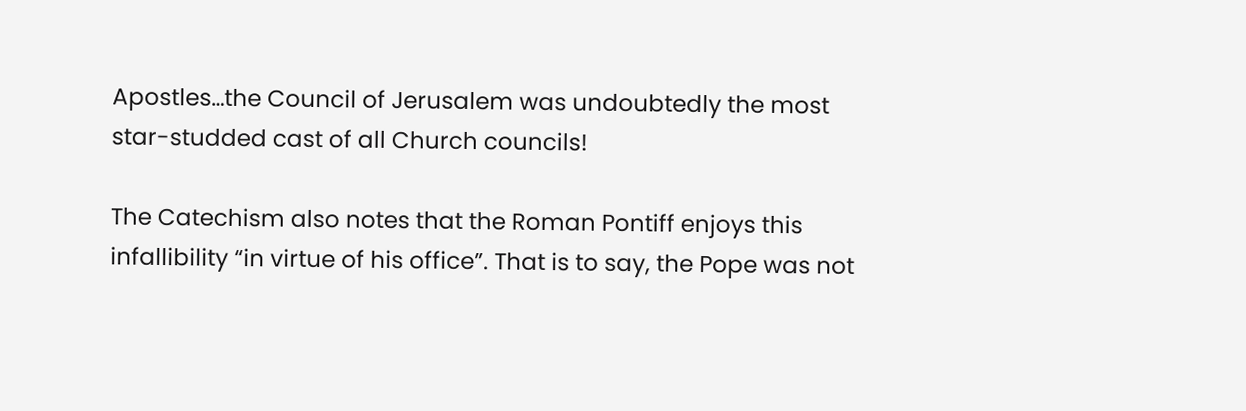Apostles…the Council of Jerusalem was undoubtedly the most star-studded cast of all Church councils!

The Catechism also notes that the Roman Pontiff enjoys this infallibility “in virtue of his office”. That is to say, the Pope was not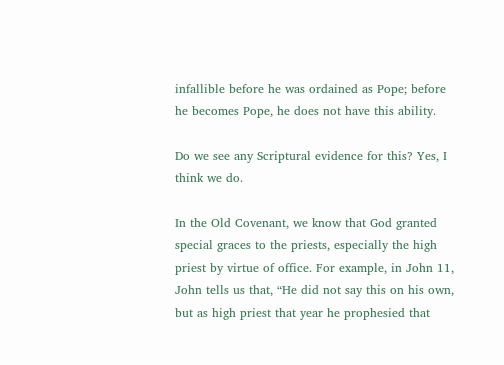infallible before he was ordained as Pope; before he becomes Pope, he does not have this ability.

Do we see any Scriptural evidence for this? Yes, I think we do.

In the Old Covenant, we know that God granted special graces to the priests, especially the high priest by virtue of office. For example, in John 11, John tells us that, “He did not say this on his own, but as high priest that year he prophesied that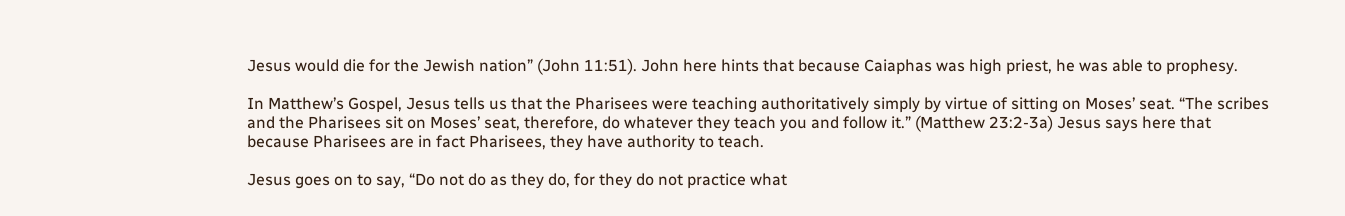Jesus would die for the Jewish nation” (John 11:51). John here hints that because Caiaphas was high priest, he was able to prophesy.

In Matthew’s Gospel, Jesus tells us that the Pharisees were teaching authoritatively simply by virtue of sitting on Moses’ seat. “The scribes and the Pharisees sit on Moses’ seat, therefore, do whatever they teach you and follow it.” (Matthew 23:2-3a) Jesus says here that because Pharisees are in fact Pharisees, they have authority to teach.

Jesus goes on to say, “Do not do as they do, for they do not practice what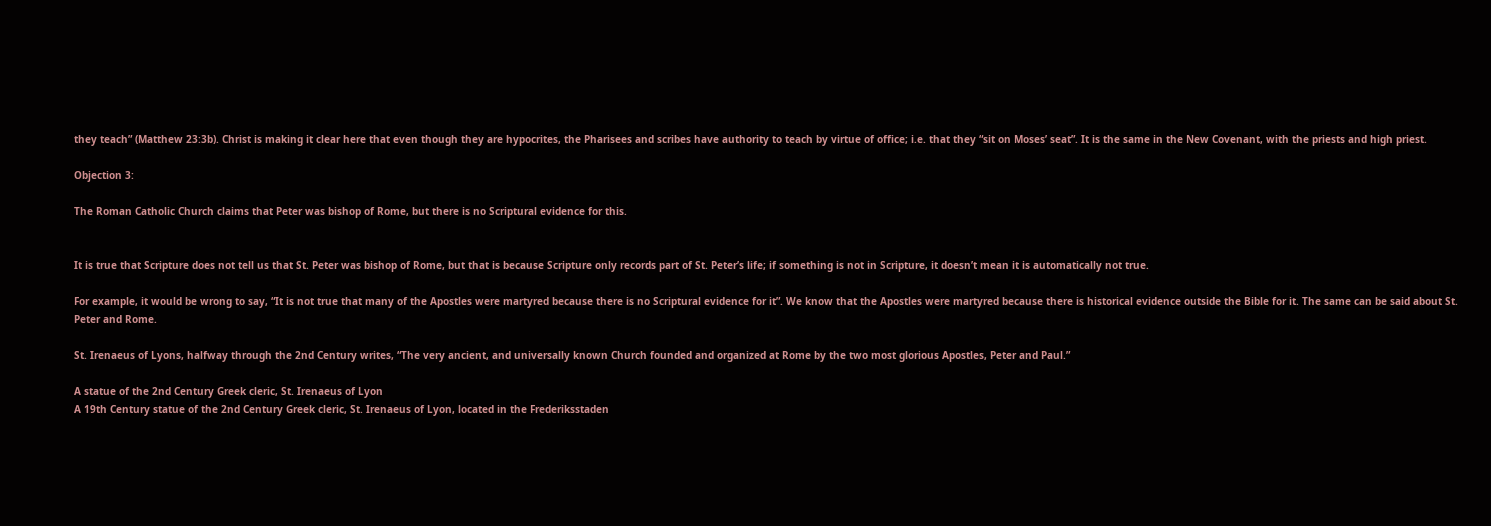they teach” (Matthew 23:3b). Christ is making it clear here that even though they are hypocrites, the Pharisees and scribes have authority to teach by virtue of office; i.e. that they “sit on Moses’ seat”. It is the same in the New Covenant, with the priests and high priest.

Objection 3:

The Roman Catholic Church claims that Peter was bishop of Rome, but there is no Scriptural evidence for this.


It is true that Scripture does not tell us that St. Peter was bishop of Rome, but that is because Scripture only records part of St. Peter’s life; if something is not in Scripture, it doesn’t mean it is automatically not true.

For example, it would be wrong to say, “It is not true that many of the Apostles were martyred because there is no Scriptural evidence for it”. We know that the Apostles were martyred because there is historical evidence outside the Bible for it. The same can be said about St. Peter and Rome.

St. Irenaeus of Lyons, halfway through the 2nd Century writes, “The very ancient, and universally known Church founded and organized at Rome by the two most glorious Apostles, Peter and Paul.”

A statue of the 2nd Century Greek cleric, St. Irenaeus of Lyon
A 19th Century statue of the 2nd Century Greek cleric, St. Irenaeus of Lyon, located in the Frederiksstaden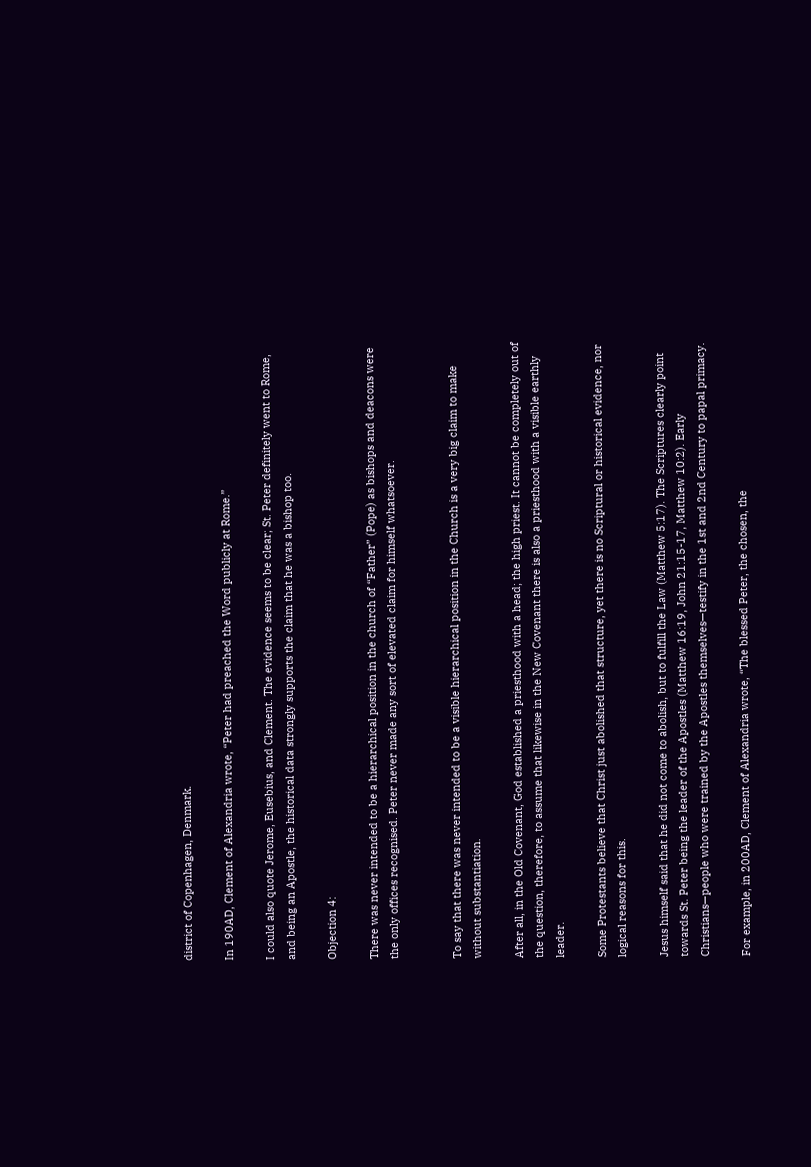district of Copenhagen, Denmark.

In 190AD, Clement of Alexandria wrote, “Peter had preached the Word publicly at Rome.”

I could also quote Jerome, Eusebius, and Clement. The evidence seems to be clear; St. Peter definitely went to Rome, and being an Apostle, the historical data strongly supports the claim that he was a bishop too.

Objection 4:

There was never intended to be a hierarchical position in the church of “Father” (Pope) as bishops and deacons were the only offices recognised. Peter never made any sort of elevated claim for himself whatsoever.


To say that there was never intended to be a visible hierarchical position in the Church is a very big claim to make without substantiation.

After all, in the Old Covenant, God established a priesthood with a head; the high priest. It cannot be completely out of the question, therefore, to assume that likewise in the New Covenant there is also a priesthood with a visible earthly leader.

Some Protestants believe that Christ just abolished that structure, yet there is no Scriptural or historical evidence, nor logical reasons for this.

Jesus himself said that he did not come to abolish, but to fulfill the Law (Matthew 5:17). The Scriptures clearly point towards St. Peter being the leader of the Apostles (Matthew 16:19, John 21:15-17, Matthew 10:2). Early Christians—people who were trained by the Apostles themselves—testify in the 1st and 2nd Century to papal primacy.

For example, in 200AD, Clement of Alexandria wrote, “The blessed Peter, the chosen, the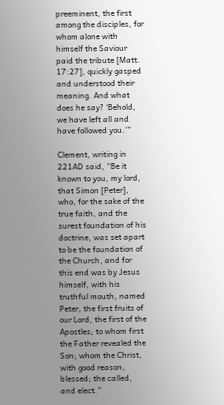preeminent, the first among the disciples, for whom alone with himself the Saviour paid the tribute [Matt. 17:27], quickly gasped and understood their meaning. And what does he say? ‘Behold, we have left all and have followed you.’”

Clement, writing in 221AD said, “Be it known to you, my lord, that Simon [Peter], who, for the sake of the true faith, and the surest foundation of his doctrine, was set apart to be the foundation of the Church, and for this end was by Jesus himself, with his truthful mouth, named Peter, the first fruits of our Lord, the first of the Apostles; to whom first the Father revealed the Son; whom the Christ, with good reason, blessed; the called, and elect.”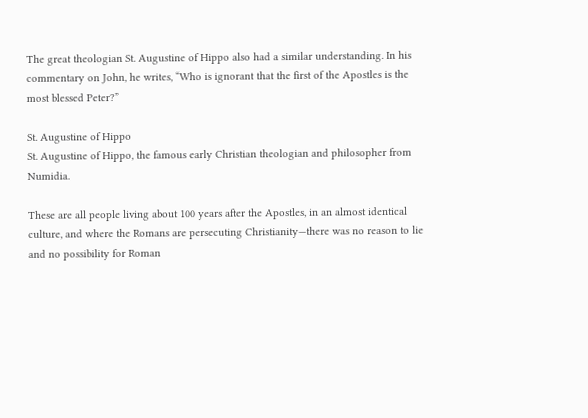The great theologian St. Augustine of Hippo also had a similar understanding. In his commentary on John, he writes, “Who is ignorant that the first of the Apostles is the most blessed Peter?”

St. Augustine of Hippo
St. Augustine of Hippo, the famous early Christian theologian and philosopher from Numidia.

These are all people living about 100 years after the Apostles, in an almost identical culture, and where the Romans are persecuting Christianity—there was no reason to lie and no possibility for Roman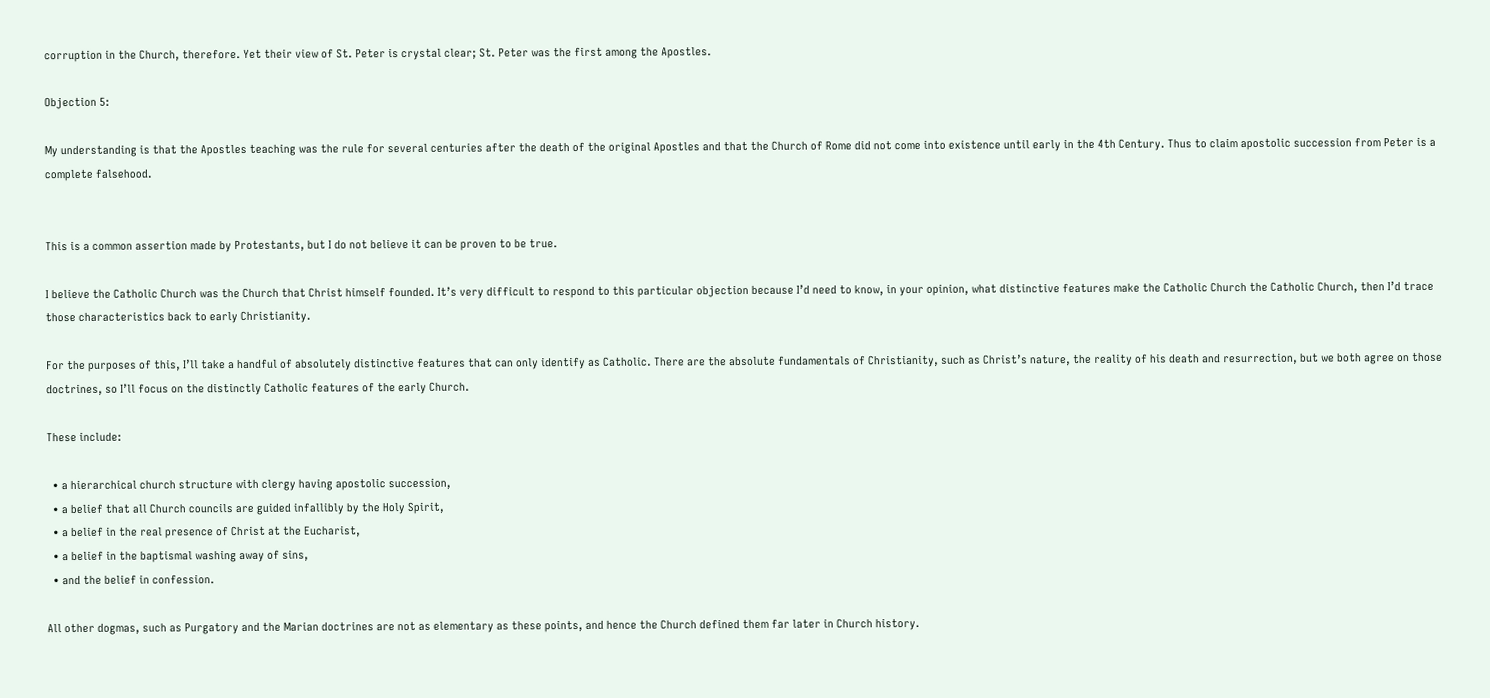corruption in the Church, therefore. Yet their view of St. Peter is crystal clear; St. Peter was the first among the Apostles.

Objection 5:

My understanding is that the Apostles teaching was the rule for several centuries after the death of the original Apostles and that the Church of Rome did not come into existence until early in the 4th Century. Thus to claim apostolic succession from Peter is a complete falsehood.


This is a common assertion made by Protestants, but I do not believe it can be proven to be true.

I believe the Catholic Church was the Church that Christ himself founded. It’s very difficult to respond to this particular objection because I’d need to know, in your opinion, what distinctive features make the Catholic Church the Catholic Church, then I’d trace those characteristics back to early Christianity.

For the purposes of this, I’ll take a handful of absolutely distinctive features that can only identify as Catholic. There are the absolute fundamentals of Christianity, such as Christ’s nature, the reality of his death and resurrection, but we both agree on those doctrines, so I’ll focus on the distinctly Catholic features of the early Church.

These include:

  • a hierarchical church structure with clergy having apostolic succession,
  • a belief that all Church councils are guided infallibly by the Holy Spirit,
  • a belief in the real presence of Christ at the Eucharist,
  • a belief in the baptismal washing away of sins,
  • and the belief in confession.

All other dogmas, such as Purgatory and the Marian doctrines are not as elementary as these points, and hence the Church defined them far later in Church history.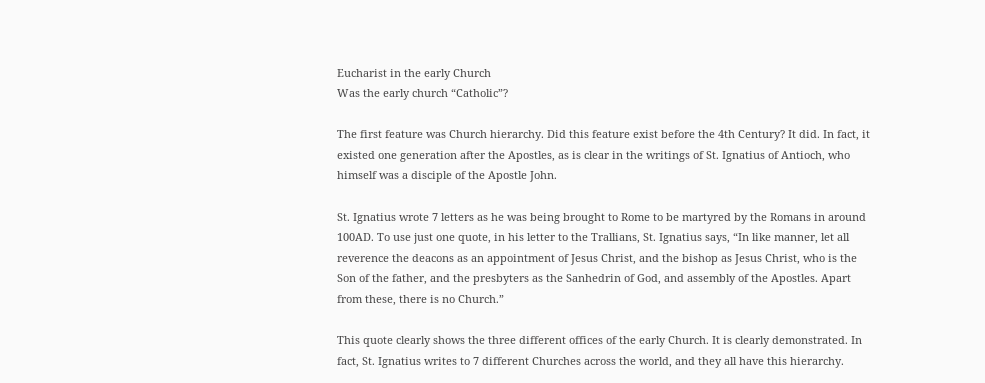Eucharist in the early Church
Was the early church “Catholic”?

The first feature was Church hierarchy. Did this feature exist before the 4th Century? It did. In fact, it existed one generation after the Apostles, as is clear in the writings of St. Ignatius of Antioch, who himself was a disciple of the Apostle John.

St. Ignatius wrote 7 letters as he was being brought to Rome to be martyred by the Romans in around 100AD. To use just one quote, in his letter to the Trallians, St. Ignatius says, “In like manner, let all reverence the deacons as an appointment of Jesus Christ, and the bishop as Jesus Christ, who is the Son of the father, and the presbyters as the Sanhedrin of God, and assembly of the Apostles. Apart from these, there is no Church.”

This quote clearly shows the three different offices of the early Church. It is clearly demonstrated. In fact, St. Ignatius writes to 7 different Churches across the world, and they all have this hierarchy.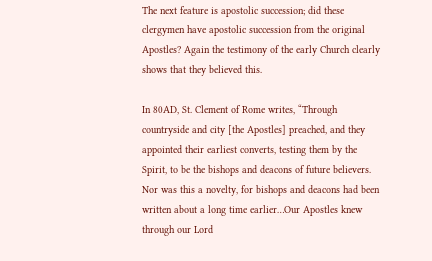The next feature is apostolic succession; did these clergymen have apostolic succession from the original Apostles? Again the testimony of the early Church clearly shows that they believed this.

In 80AD, St. Clement of Rome writes, “Through countryside and city [the Apostles] preached, and they appointed their earliest converts, testing them by the Spirit, to be the bishops and deacons of future believers. Nor was this a novelty, for bishops and deacons had been written about a long time earlier…Our Apostles knew through our Lord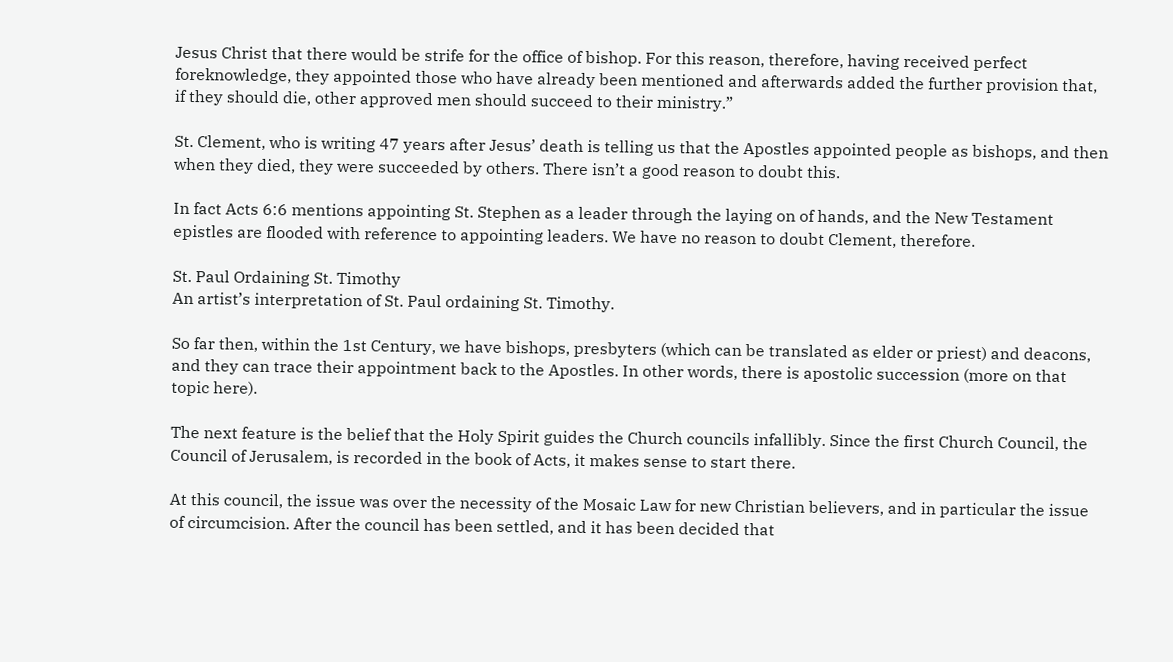Jesus Christ that there would be strife for the office of bishop. For this reason, therefore, having received perfect foreknowledge, they appointed those who have already been mentioned and afterwards added the further provision that, if they should die, other approved men should succeed to their ministry.”

St. Clement, who is writing 47 years after Jesus’ death is telling us that the Apostles appointed people as bishops, and then when they died, they were succeeded by others. There isn’t a good reason to doubt this.

In fact Acts 6:6 mentions appointing St. Stephen as a leader through the laying on of hands, and the New Testament epistles are flooded with reference to appointing leaders. We have no reason to doubt Clement, therefore.

St. Paul Ordaining St. Timothy
An artist’s interpretation of St. Paul ordaining St. Timothy.

So far then, within the 1st Century, we have bishops, presbyters (which can be translated as elder or priest) and deacons, and they can trace their appointment back to the Apostles. In other words, there is apostolic succession (more on that topic here).

The next feature is the belief that the Holy Spirit guides the Church councils infallibly. Since the first Church Council, the Council of Jerusalem, is recorded in the book of Acts, it makes sense to start there.

At this council, the issue was over the necessity of the Mosaic Law for new Christian believers, and in particular the issue of circumcision. After the council has been settled, and it has been decided that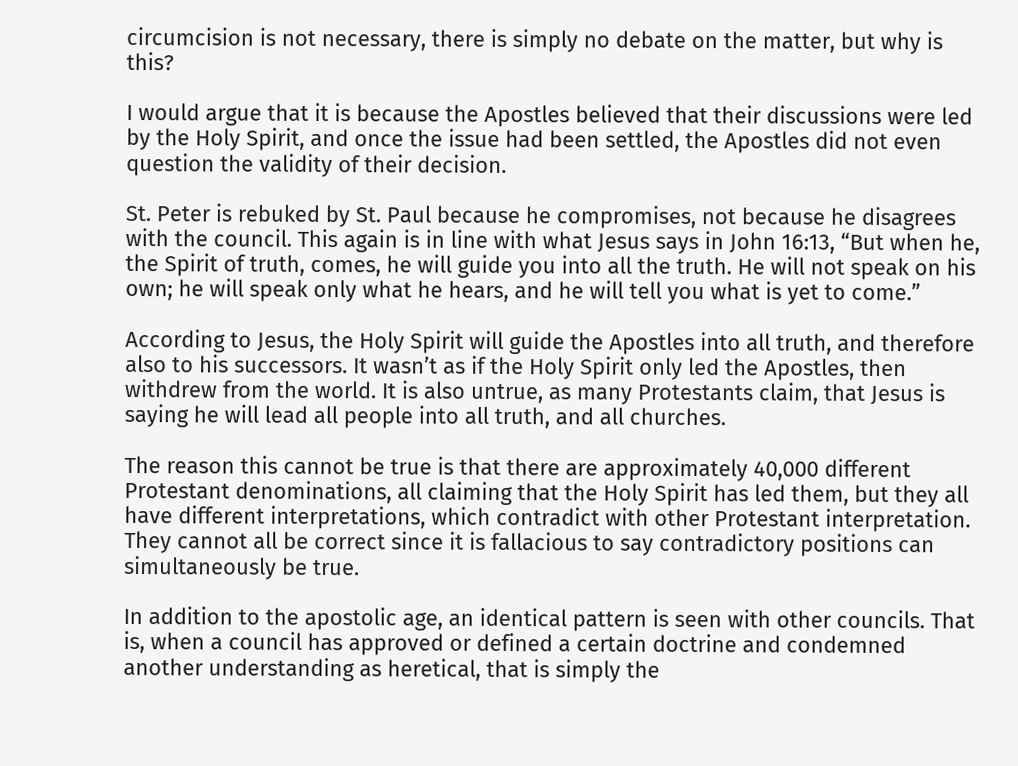circumcision is not necessary, there is simply no debate on the matter, but why is this?

I would argue that it is because the Apostles believed that their discussions were led by the Holy Spirit, and once the issue had been settled, the Apostles did not even question the validity of their decision.

St. Peter is rebuked by St. Paul because he compromises, not because he disagrees with the council. This again is in line with what Jesus says in John 16:13, “But when he, the Spirit of truth, comes, he will guide you into all the truth. He will not speak on his own; he will speak only what he hears, and he will tell you what is yet to come.”

According to Jesus, the Holy Spirit will guide the Apostles into all truth, and therefore also to his successors. It wasn’t as if the Holy Spirit only led the Apostles, then withdrew from the world. It is also untrue, as many Protestants claim, that Jesus is saying he will lead all people into all truth, and all churches.

The reason this cannot be true is that there are approximately 40,000 different Protestant denominations, all claiming that the Holy Spirit has led them, but they all have different interpretations, which contradict with other Protestant interpretation. They cannot all be correct since it is fallacious to say contradictory positions can simultaneously be true.

In addition to the apostolic age, an identical pattern is seen with other councils. That is, when a council has approved or defined a certain doctrine and condemned another understanding as heretical, that is simply the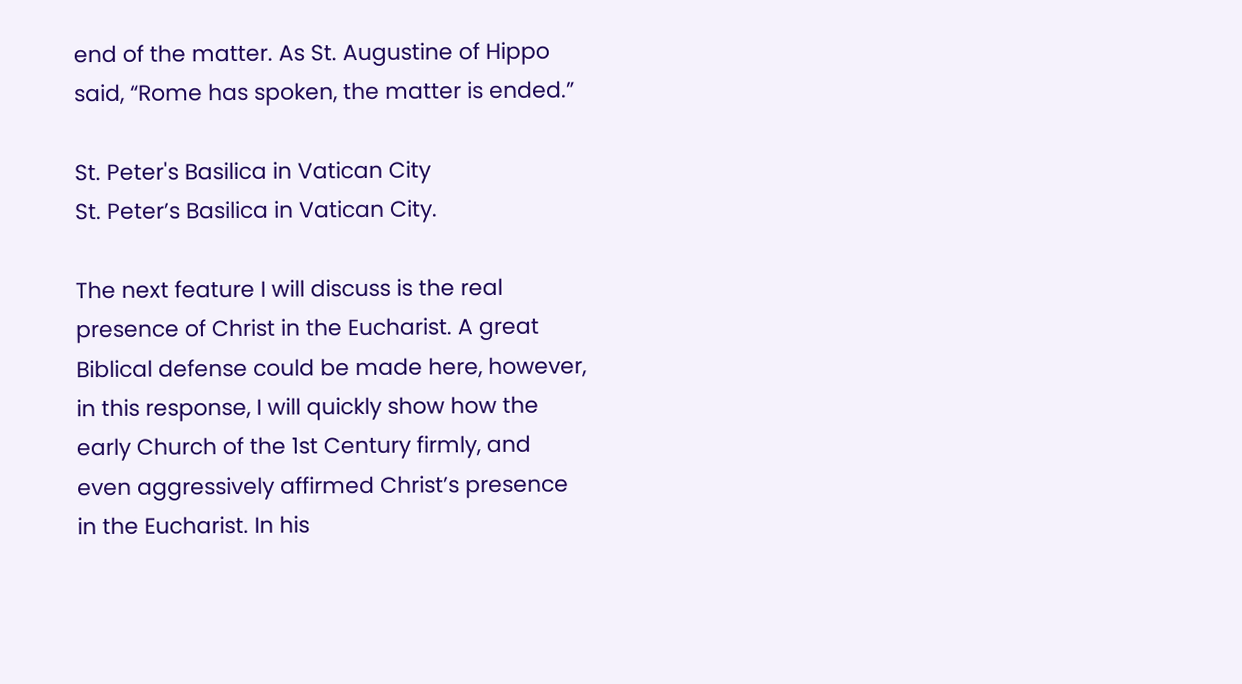end of the matter. As St. Augustine of Hippo said, “Rome has spoken, the matter is ended.”

St. Peter's Basilica in Vatican City
St. Peter’s Basilica in Vatican City.

The next feature I will discuss is the real presence of Christ in the Eucharist. A great Biblical defense could be made here, however, in this response, I will quickly show how the early Church of the 1st Century firmly, and even aggressively affirmed Christ’s presence in the Eucharist. In his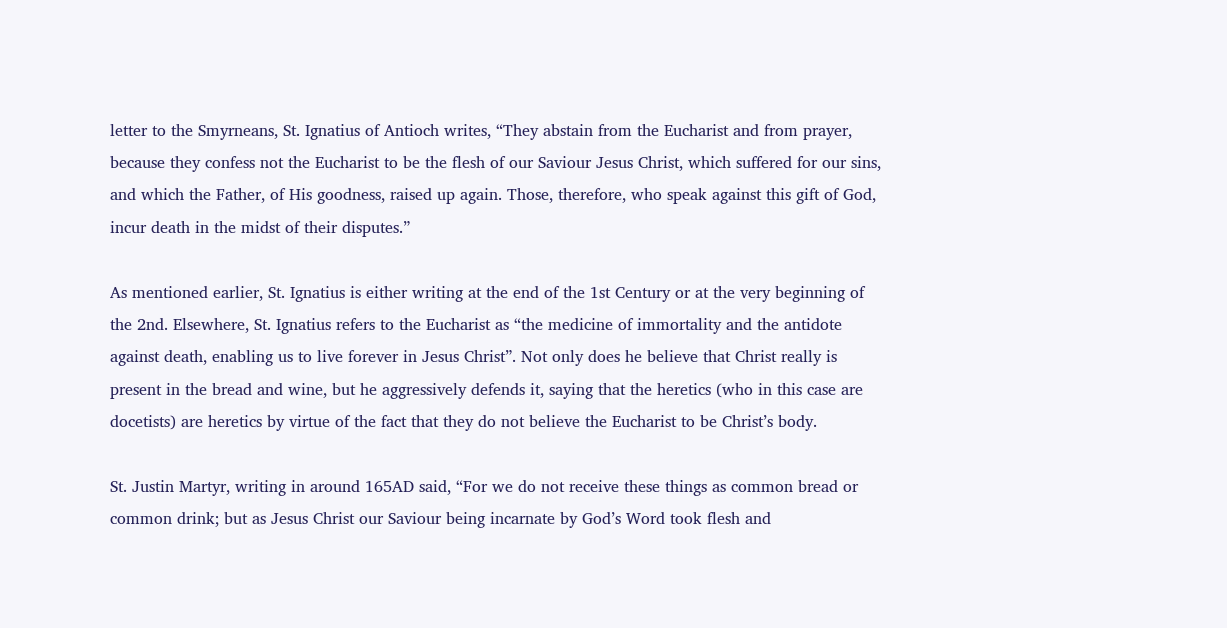letter to the Smyrneans, St. Ignatius of Antioch writes, “They abstain from the Eucharist and from prayer, because they confess not the Eucharist to be the flesh of our Saviour Jesus Christ, which suffered for our sins, and which the Father, of His goodness, raised up again. Those, therefore, who speak against this gift of God, incur death in the midst of their disputes.”

As mentioned earlier, St. Ignatius is either writing at the end of the 1st Century or at the very beginning of the 2nd. Elsewhere, St. Ignatius refers to the Eucharist as “the medicine of immortality and the antidote against death, enabling us to live forever in Jesus Christ”. Not only does he believe that Christ really is present in the bread and wine, but he aggressively defends it, saying that the heretics (who in this case are docetists) are heretics by virtue of the fact that they do not believe the Eucharist to be Christ’s body.

St. Justin Martyr, writing in around 165AD said, “For we do not receive these things as common bread or common drink; but as Jesus Christ our Saviour being incarnate by God’s Word took flesh and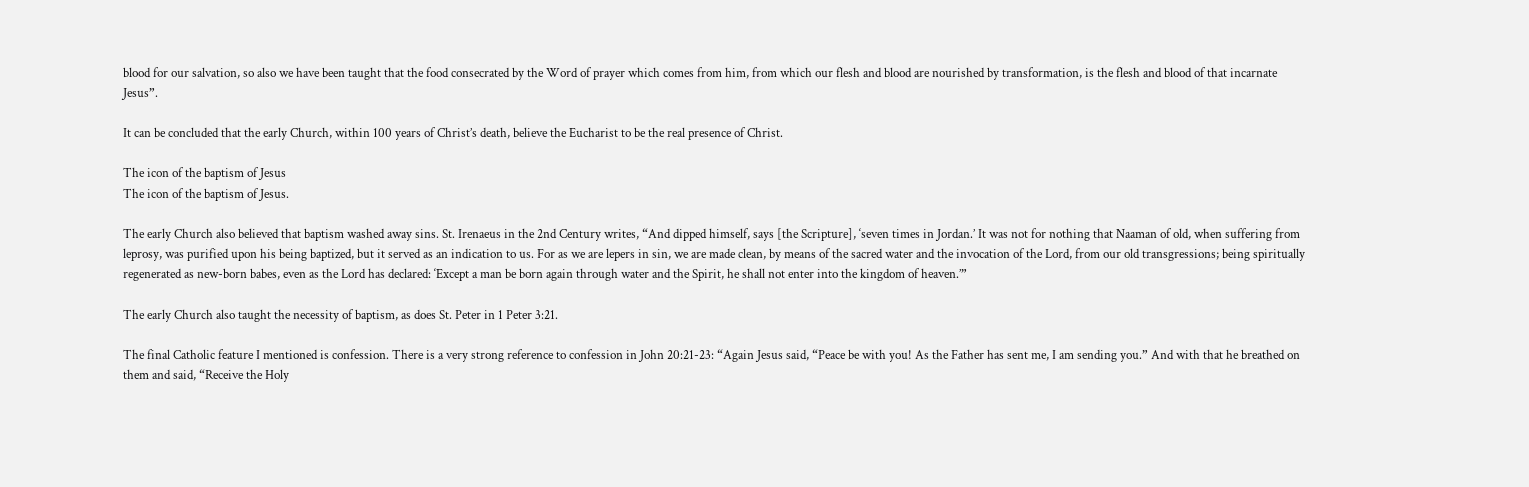blood for our salvation, so also we have been taught that the food consecrated by the Word of prayer which comes from him, from which our flesh and blood are nourished by transformation, is the flesh and blood of that incarnate Jesus”.

It can be concluded that the early Church, within 100 years of Christ’s death, believe the Eucharist to be the real presence of Christ.

The icon of the baptism of Jesus
The icon of the baptism of Jesus.

The early Church also believed that baptism washed away sins. St. Irenaeus in the 2nd Century writes, “And dipped himself, says [the Scripture], ‘seven times in Jordan.’ It was not for nothing that Naaman of old, when suffering from leprosy, was purified upon his being baptized, but it served as an indication to us. For as we are lepers in sin, we are made clean, by means of the sacred water and the invocation of the Lord, from our old transgressions; being spiritually regenerated as new-born babes, even as the Lord has declared: ‘Except a man be born again through water and the Spirit, he shall not enter into the kingdom of heaven.’”

The early Church also taught the necessity of baptism, as does St. Peter in 1 Peter 3:21.

The final Catholic feature I mentioned is confession. There is a very strong reference to confession in John 20:21-23: “Again Jesus said, “Peace be with you! As the Father has sent me, I am sending you.” And with that he breathed on them and said, “Receive the Holy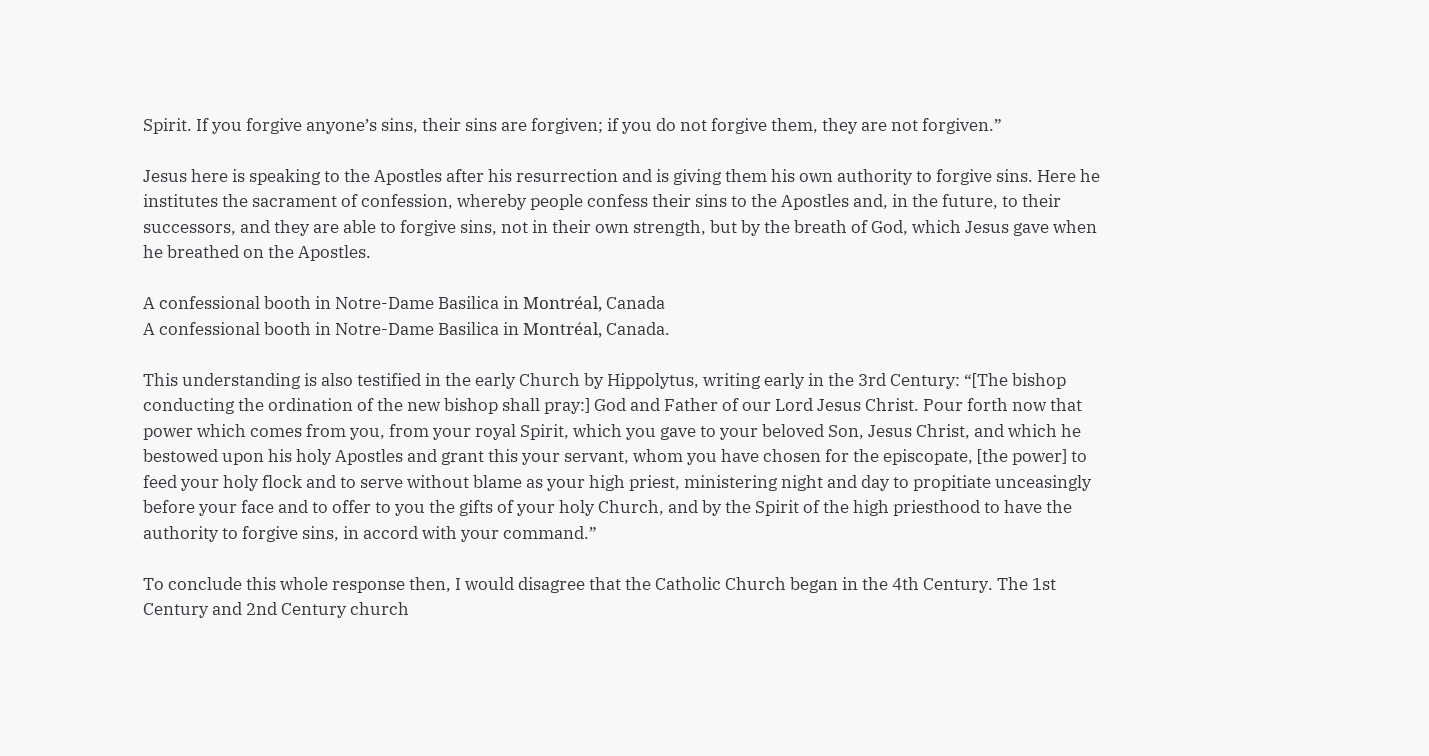Spirit. If you forgive anyone’s sins, their sins are forgiven; if you do not forgive them, they are not forgiven.”

Jesus here is speaking to the Apostles after his resurrection and is giving them his own authority to forgive sins. Here he institutes the sacrament of confession, whereby people confess their sins to the Apostles and, in the future, to their successors, and they are able to forgive sins, not in their own strength, but by the breath of God, which Jesus gave when he breathed on the Apostles.

A confessional booth in Notre-Dame Basilica in Montréal, Canada
A confessional booth in Notre-Dame Basilica in Montréal, Canada.

This understanding is also testified in the early Church by Hippolytus, writing early in the 3rd Century: “[The bishop conducting the ordination of the new bishop shall pray:] God and Father of our Lord Jesus Christ. Pour forth now that power which comes from you, from your royal Spirit, which you gave to your beloved Son, Jesus Christ, and which he bestowed upon his holy Apostles and grant this your servant, whom you have chosen for the episcopate, [the power] to feed your holy flock and to serve without blame as your high priest, ministering night and day to propitiate unceasingly before your face and to offer to you the gifts of your holy Church, and by the Spirit of the high priesthood to have the authority to forgive sins, in accord with your command.”

To conclude this whole response then, I would disagree that the Catholic Church began in the 4th Century. The 1st Century and 2nd Century church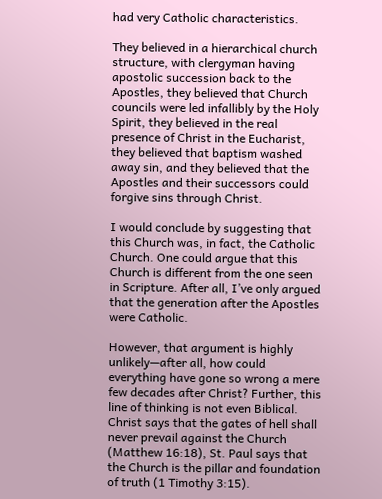had very Catholic characteristics.

They believed in a hierarchical church structure, with clergyman having apostolic succession back to the Apostles, they believed that Church councils were led infallibly by the Holy Spirit, they believed in the real presence of Christ in the Eucharist, they believed that baptism washed away sin, and they believed that the Apostles and their successors could forgive sins through Christ.

I would conclude by suggesting that this Church was, in fact, the Catholic Church. One could argue that this Church is different from the one seen in Scripture. After all, I’ve only argued that the generation after the Apostles were Catholic.

However, that argument is highly unlikely—after all, how could everything have gone so wrong a mere few decades after Christ? Further, this line of thinking is not even Biblical. Christ says that the gates of hell shall never prevail against the Church (Matthew 16:18), St. Paul says that the Church is the pillar and foundation of truth (1 Timothy 3:15).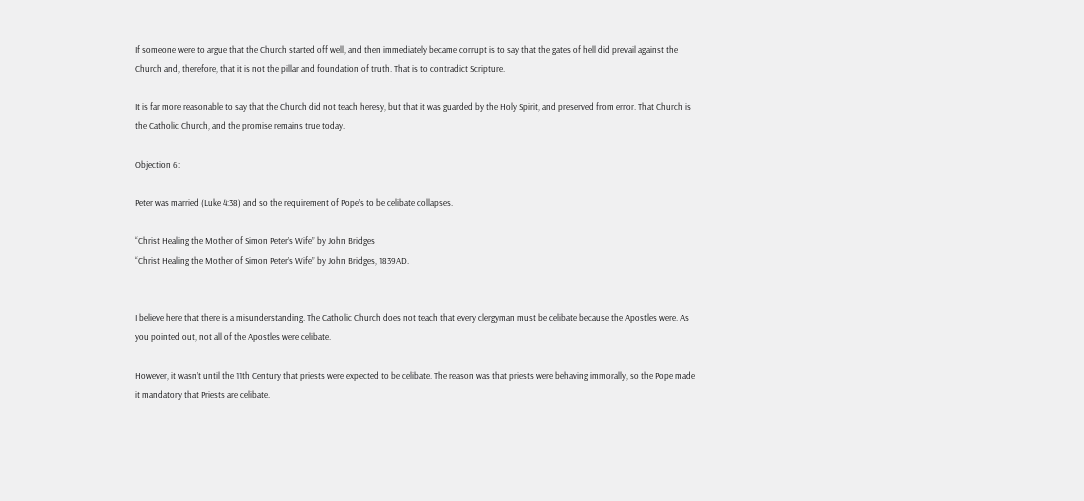If someone were to argue that the Church started off well, and then immediately became corrupt is to say that the gates of hell did prevail against the Church and, therefore, that it is not the pillar and foundation of truth. That is to contradict Scripture.

It is far more reasonable to say that the Church did not teach heresy, but that it was guarded by the Holy Spirit, and preserved from error. That Church is the Catholic Church, and the promise remains true today.

Objection 6:

Peter was married (Luke 4:38) and so the requirement of Pope’s to be celibate collapses.

“Christ Healing the Mother of Simon Peter’s Wife” by John Bridges
“Christ Healing the Mother of Simon Peter’s Wife” by John Bridges, 1839AD.


I believe here that there is a misunderstanding. The Catholic Church does not teach that every clergyman must be celibate because the Apostles were. As you pointed out, not all of the Apostles were celibate.

However, it wasn’t until the 11th Century that priests were expected to be celibate. The reason was that priests were behaving immorally, so the Pope made it mandatory that Priests are celibate.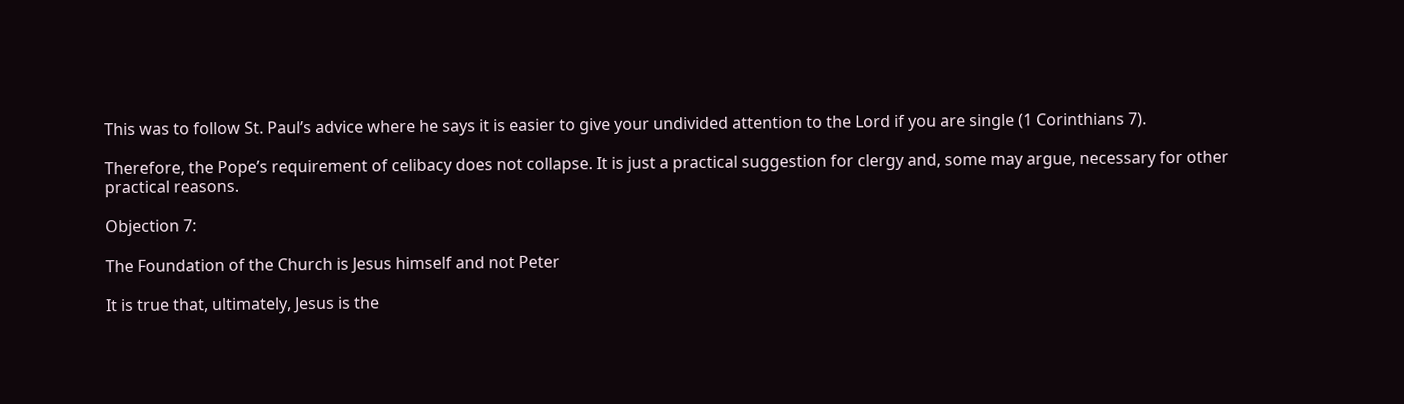This was to follow St. Paul’s advice where he says it is easier to give your undivided attention to the Lord if you are single (1 Corinthians 7).

Therefore, the Pope’s requirement of celibacy does not collapse. It is just a practical suggestion for clergy and, some may argue, necessary for other practical reasons.

Objection 7:

The Foundation of the Church is Jesus himself and not Peter

It is true that, ultimately, Jesus is the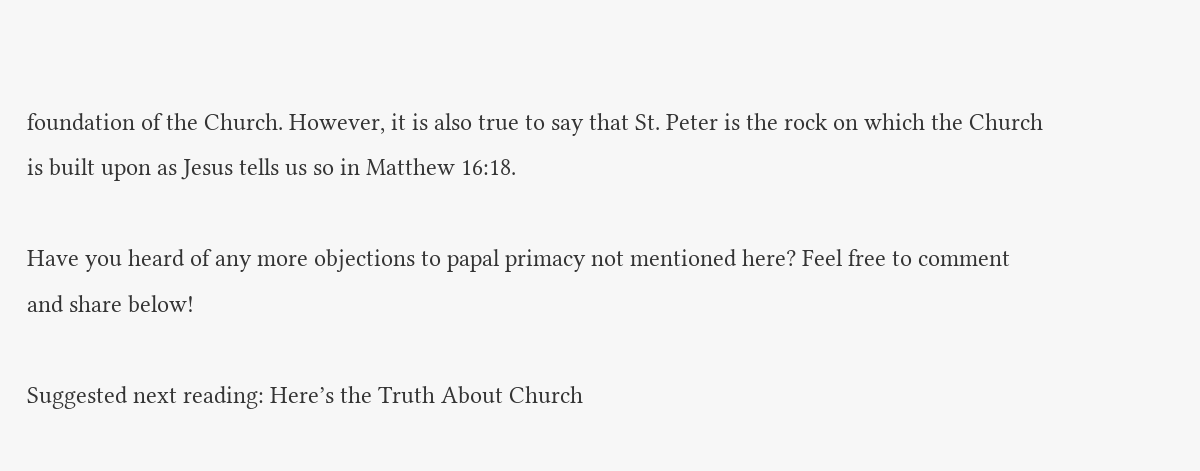foundation of the Church. However, it is also true to say that St. Peter is the rock on which the Church is built upon as Jesus tells us so in Matthew 16:18.

Have you heard of any more objections to papal primacy not mentioned here? Feel free to comment and share below!

Suggested next reading: Here’s the Truth About Church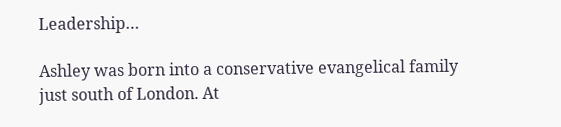Leadership…

Ashley was born into a conservative evangelical family just south of London. At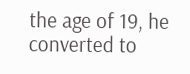the age of 19, he converted to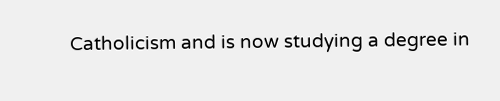Catholicism and is now studying a degree in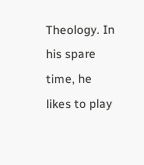Theology. In his spare time, he likes to play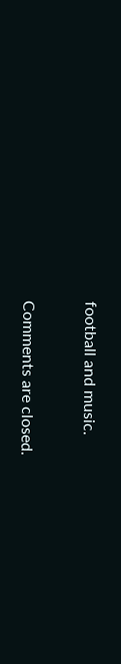football and music.


Comments are closed.